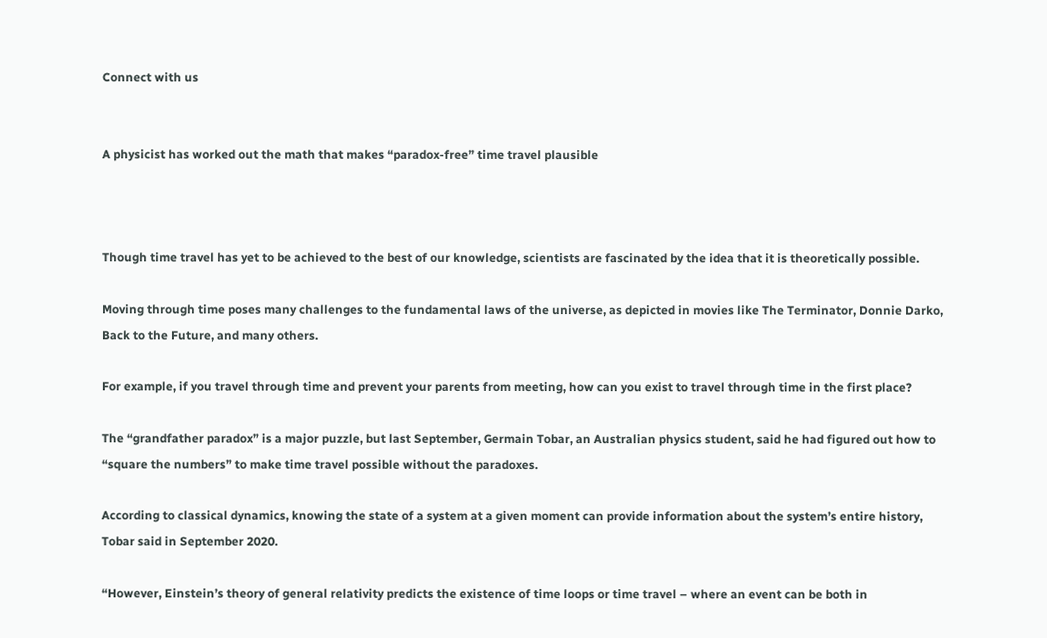Connect with us


A physicist has worked out the math that makes “paradox-free” time travel plausible



Though time travel has yet to be achieved to the best of our knowledge, scientists are fascinated by the idea that it is theoretically possible.

Moving through time poses many challenges to the fundamental laws of the universe, as depicted in movies like The Terminator, Donnie Darko, Back to the Future, and many others.

For example, if you travel through time and prevent your parents from meeting, how can you exist to travel through time in the first place?

The “grandfather paradox” is a major puzzle, but last September, Germain Tobar, an Australian physics student, said he had figured out how to “square the numbers” to make time travel possible without the paradoxes.

According to classical dynamics, knowing the state of a system at a given moment can provide information about the system’s entire history, Tobar said in September 2020.

“However, Einstein’s theory of general relativity predicts the existence of time loops or time travel – where an event can be both in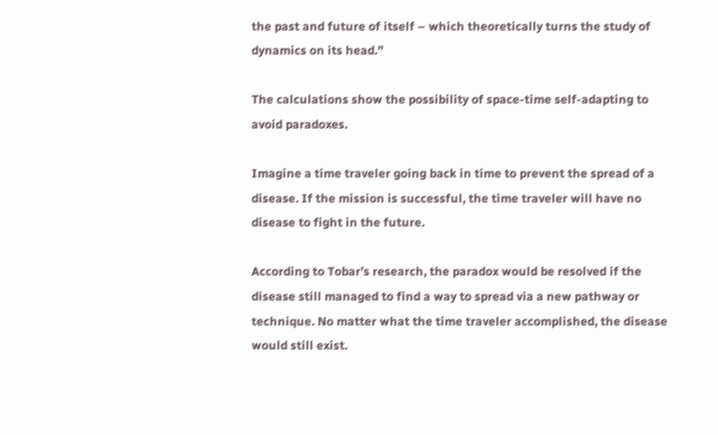the past and future of itself – which theoretically turns the study of dynamics on its head.”

The calculations show the possibility of space-time self-adapting to avoid paradoxes.

Imagine a time traveler going back in time to prevent the spread of a disease. If the mission is successful, the time traveler will have no disease to fight in the future.

According to Tobar’s research, the paradox would be resolved if the disease still managed to find a way to spread via a new pathway or technique. No matter what the time traveler accomplished, the disease would still exist.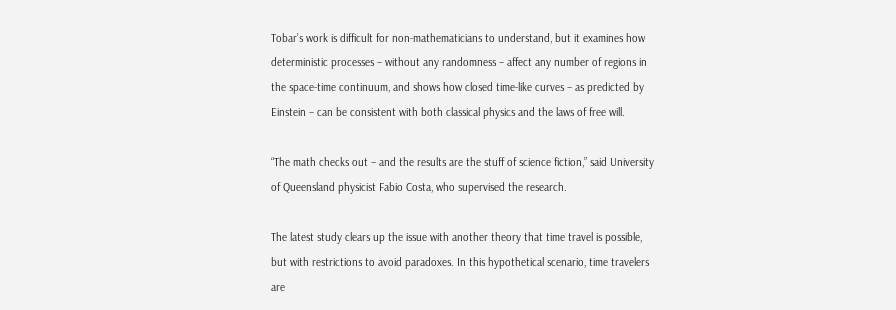Tobar’s work is difficult for non-mathematicians to understand, but it examines how deterministic processes – without any randomness – affect any number of regions in the space-time continuum, and shows how closed time-like curves – as predicted by Einstein – can be consistent with both classical physics and the laws of free will.

“The math checks out – and the results are the stuff of science fiction,” said University of Queensland physicist Fabio Costa, who supervised the research.

The latest study clears up the issue with another theory that time travel is possible, but with restrictions to avoid paradoxes. In this hypothetical scenario, time travelers are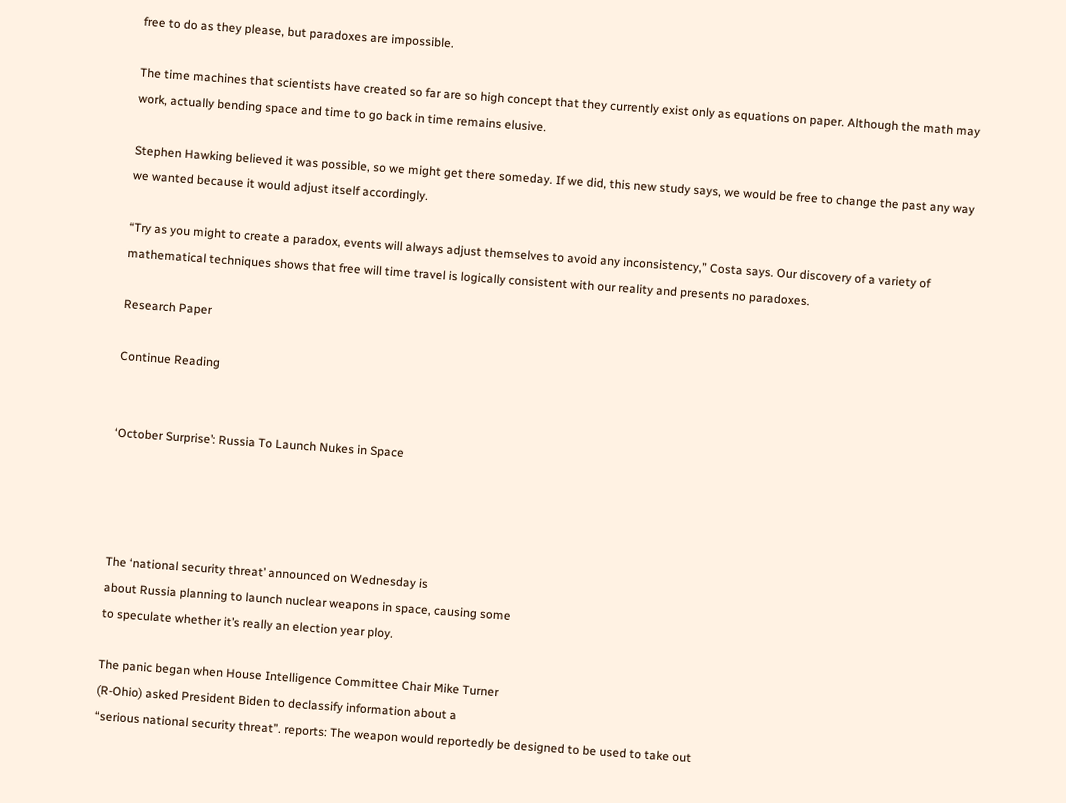free to do as they please, but paradoxes are impossible.

The time machines that scientists have created so far are so high concept that they currently exist only as equations on paper. Although the math may work, actually bending space and time to go back in time remains elusive.

Stephen Hawking believed it was possible, so we might get there someday. If we did, this new study says, we would be free to change the past any way we wanted because it would adjust itself accordingly.

“Try as you might to create a paradox, events will always adjust themselves to avoid any inconsistency,” Costa says. Our discovery of a variety of mathematical techniques shows that free will time travel is logically consistent with our reality and presents no paradoxes.

Research Paper

Continue Reading


‘October Surprise’: Russia To Launch Nukes in Space




The ‘national security threat’ announced on Wednesday is
about Russia planning to launch nuclear weapons in space, causing some
to speculate whether it’s really an election year ploy.

The panic began when House Intelligence Committee Chair Mike Turner
(R-Ohio) asked President Biden to declassify information about a
“serious national security threat”. reports: The weapon would reportedly be designed to be used to take out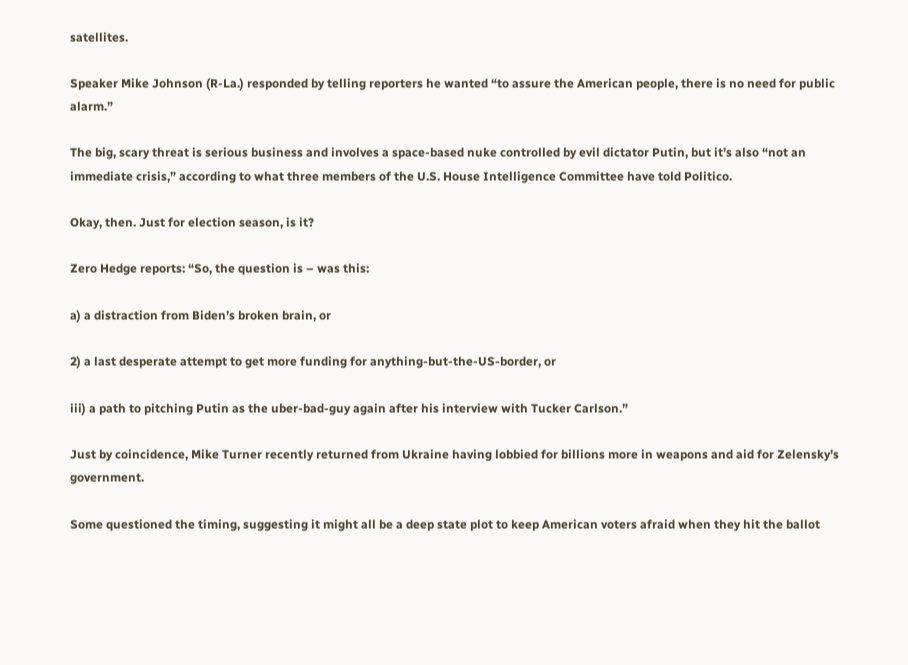satellites.

Speaker Mike Johnson (R-La.) responded by telling reporters he wanted “to assure the American people, there is no need for public alarm.”

The big, scary threat is serious business and involves a space-based nuke controlled by evil dictator Putin, but it’s also “not an immediate crisis,” according to what three members of the U.S. House Intelligence Committee have told Politico.

Okay, then. Just for election season, is it?

Zero Hedge reports: “So, the question is – was this:

a) a distraction from Biden’s broken brain, or

2) a last desperate attempt to get more funding for anything-but-the-US-border, or

iii) a path to pitching Putin as the uber-bad-guy again after his interview with Tucker Carlson.”

Just by coincidence, Mike Turner recently returned from Ukraine having lobbied for billions more in weapons and aid for Zelensky’s government.

Some questioned the timing, suggesting it might all be a deep state plot to keep American voters afraid when they hit the ballot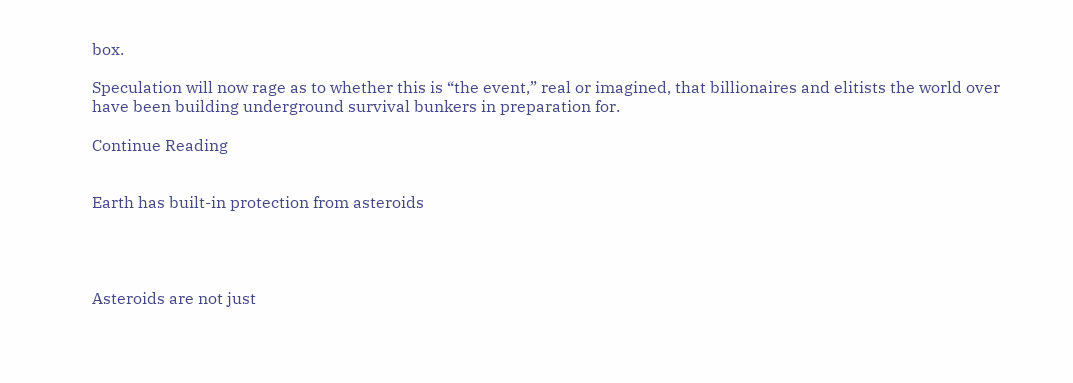box.

Speculation will now rage as to whether this is “the event,” real or imagined, that billionaires and elitists the world over have been building underground survival bunkers in preparation for.

Continue Reading


Earth has built-in protection from asteroids




Asteroids are not just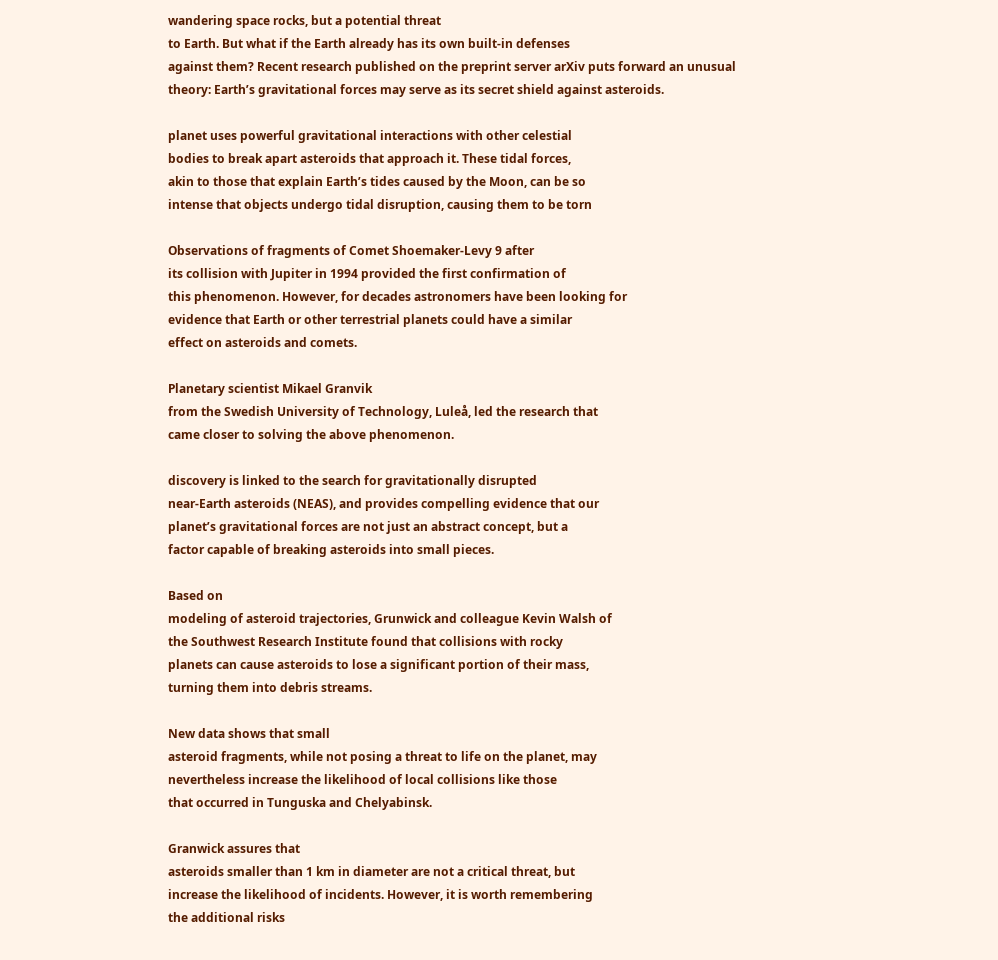wandering space rocks, but a potential threat
to Earth. But what if the Earth already has its own built-in defenses
against them? Recent research published on the preprint server arXiv puts forward an unusual theory: Earth’s gravitational forces may serve as its secret shield against asteroids.

planet uses powerful gravitational interactions with other celestial
bodies to break apart asteroids that approach it. These tidal forces,
akin to those that explain Earth’s tides caused by the Moon, can be so
intense that objects undergo tidal disruption, causing them to be torn

Observations of fragments of Comet Shoemaker-Levy 9 after
its collision with Jupiter in 1994 provided the first confirmation of
this phenomenon. However, for decades astronomers have been looking for
evidence that Earth or other terrestrial planets could have a similar
effect on asteroids and comets.

Planetary scientist Mikael Granvik
from the Swedish University of Technology, Luleå, led the research that
came closer to solving the above phenomenon.

discovery is linked to the search for gravitationally disrupted
near-Earth asteroids (NEAS), and provides compelling evidence that our
planet’s gravitational forces are not just an abstract concept, but a
factor capable of breaking asteroids into small pieces.

Based on
modeling of asteroid trajectories, Grunwick and colleague Kevin Walsh of
the Southwest Research Institute found that collisions with rocky
planets can cause asteroids to lose a significant portion of their mass,
turning them into debris streams.

New data shows that small
asteroid fragments, while not posing a threat to life on the planet, may
nevertheless increase the likelihood of local collisions like those
that occurred in Tunguska and Chelyabinsk.

Granwick assures that
asteroids smaller than 1 km in diameter are not a critical threat, but
increase the likelihood of incidents. However, it is worth remembering
the additional risks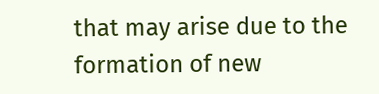that may arise due to the formation of new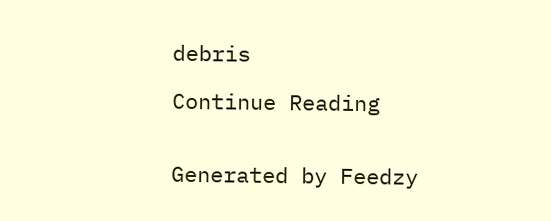debris

Continue Reading


Generated by Feedzy